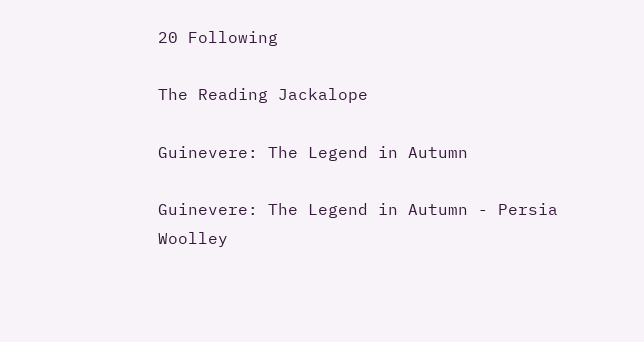20 Following

The Reading Jackalope

Guinevere: The Legend in Autumn

Guinevere: The Legend in Autumn - Persia Woolley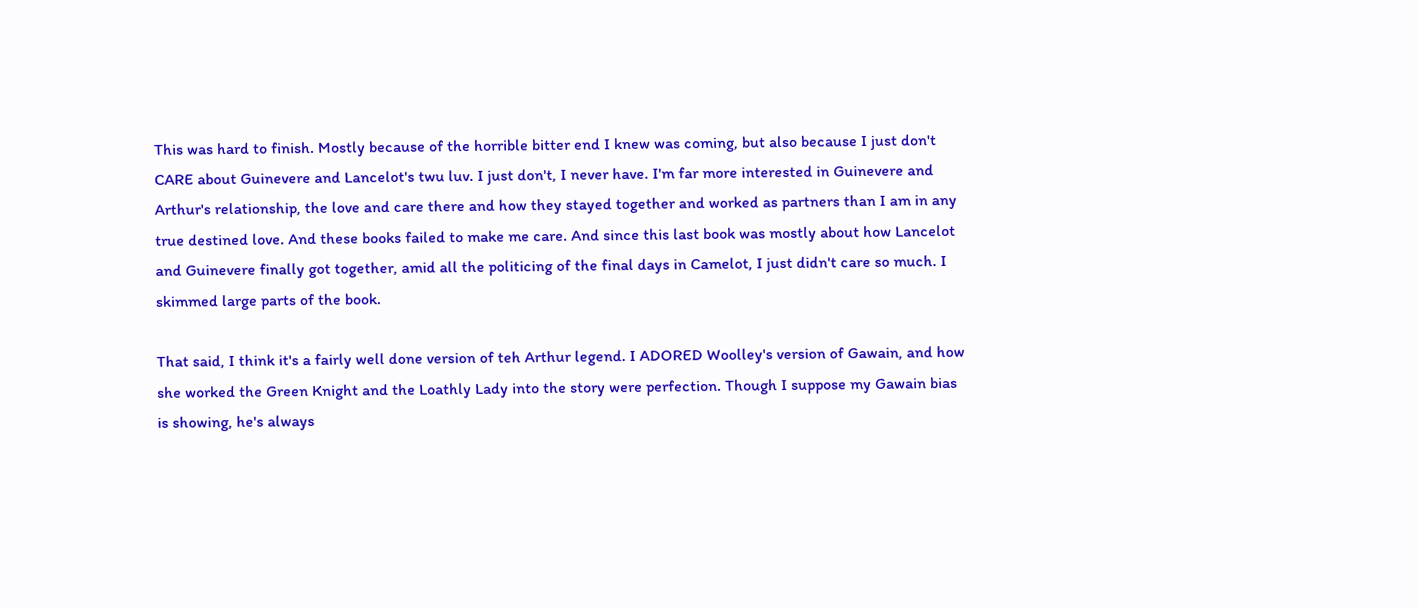This was hard to finish. Mostly because of the horrible bitter end I knew was coming, but also because I just don't CARE about Guinevere and Lancelot's twu luv. I just don't, I never have. I'm far more interested in Guinevere and Arthur's relationship, the love and care there and how they stayed together and worked as partners than I am in any true destined love. And these books failed to make me care. And since this last book was mostly about how Lancelot and Guinevere finally got together, amid all the politicing of the final days in Camelot, I just didn't care so much. I skimmed large parts of the book.

That said, I think it's a fairly well done version of teh Arthur legend. I ADORED Woolley's version of Gawain, and how she worked the Green Knight and the Loathly Lady into the story were perfection. Though I suppose my Gawain bias is showing, he's always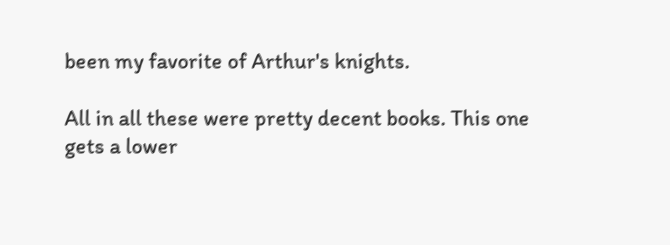been my favorite of Arthur's knights.

All in all these were pretty decent books. This one gets a lower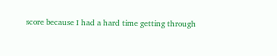score because I had a hard time getting through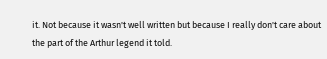it. Not because it wasn't well written but because I really don't care about the part of the Arthur legend it told.